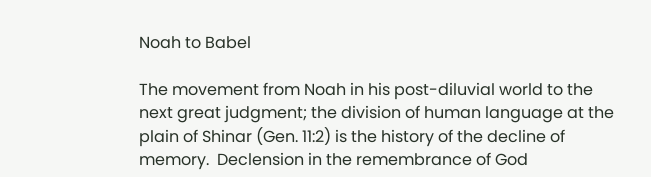Noah to Babel

The movement from Noah in his post-diluvial world to the next great judgment; the division of human language at the plain of Shinar (Gen. 11:2) is the history of the decline of memory.  Declension in the remembrance of God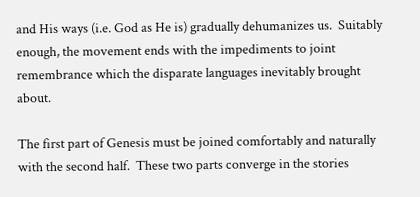and His ways (i.e. God as He is) gradually dehumanizes us.  Suitably enough, the movement ends with the impediments to joint remembrance which the disparate languages inevitably brought about.

The first part of Genesis must be joined comfortably and naturally with the second half.  These two parts converge in the stories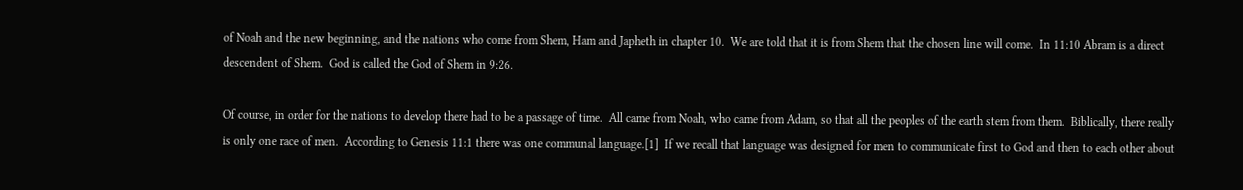of Noah and the new beginning, and the nations who come from Shem, Ham and Japheth in chapter 10.  We are told that it is from Shem that the chosen line will come.  In 11:10 Abram is a direct descendent of Shem.  God is called the God of Shem in 9:26.

Of course, in order for the nations to develop there had to be a passage of time.  All came from Noah, who came from Adam, so that all the peoples of the earth stem from them.  Biblically, there really is only one race of men.  According to Genesis 11:1 there was one communal language.[1]  If we recall that language was designed for men to communicate first to God and then to each other about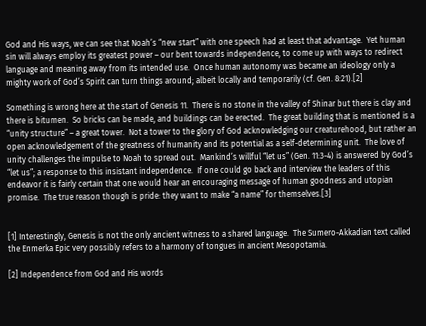God and His ways, we can see that Noah’s “new start” with one speech had at least that advantage.  Yet human sin will always employ its greatest power – our bent towards independence, to come up with ways to redirect language and meaning away from its intended use.  Once human autonomy was became an ideology only a mighty work of God’s Spirit can turn things around; albeit locally and temporarily (cf. Gen. 8:21).[2]

Something is wrong here at the start of Genesis 11.  There is no stone in the valley of Shinar but there is clay and there is bitumen.  So bricks can be made, and buildings can be erected.  The great building that is mentioned is a “unity structure” – a great tower.  Not a tower to the glory of God acknowledging our creaturehood, but rather an open acknowledgement of the greatness of humanity and its potential as a self-determining unit.  The love of unity challenges the impulse to Noah to spread out.  Mankind’s willful “let us” (Gen. 11:3-4) is answered by God’s “let us”; a response to this insistant independence.  If one could go back and interview the leaders of this endeavor it is fairly certain that one would hear an encouraging message of human goodness and utopian promise.  The true reason though is pride: they want to make “a name” for themselves.[3]


[1] Interestingly, Genesis is not the only ancient witness to a shared language.  The Sumero-Akkadian text called the Enmerka Epic very possibly refers to a harmony of tongues in ancient Mesopotamia.

[2] Independence from God and His words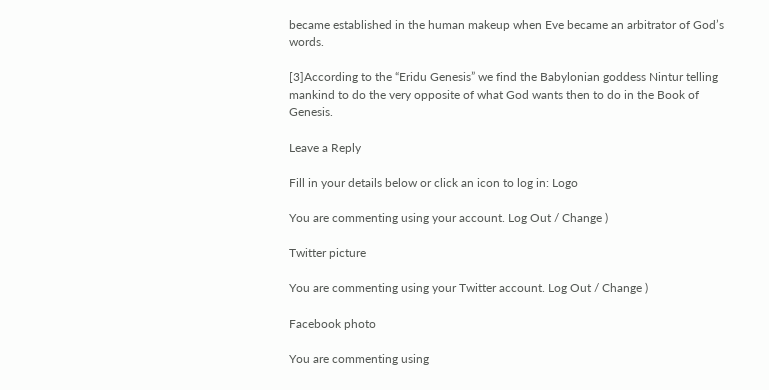became established in the human makeup when Eve became an arbitrator of God’s words.

[3]According to the “Eridu Genesis” we find the Babylonian goddess Nintur telling mankind to do the very opposite of what God wants then to do in the Book of Genesis.

Leave a Reply

Fill in your details below or click an icon to log in: Logo

You are commenting using your account. Log Out / Change )

Twitter picture

You are commenting using your Twitter account. Log Out / Change )

Facebook photo

You are commenting using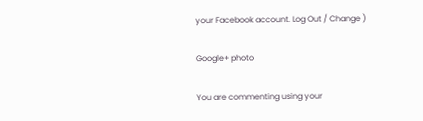your Facebook account. Log Out / Change )

Google+ photo

You are commenting using your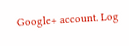Google+ account. Log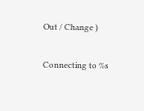Out / Change )

Connecting to %s